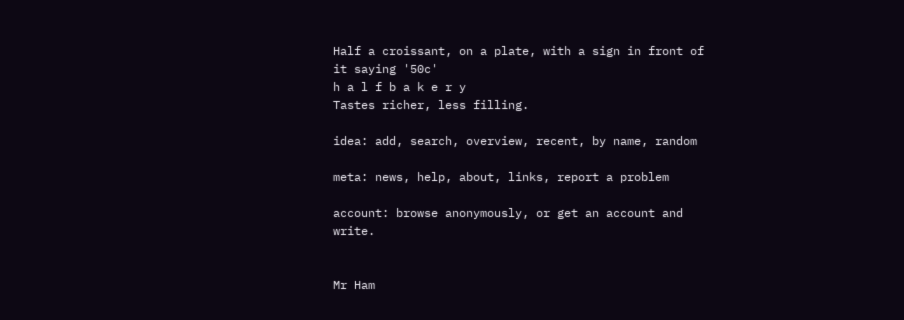Half a croissant, on a plate, with a sign in front of it saying '50c'
h a l f b a k e r y
Tastes richer, less filling.

idea: add, search, overview, recent, by name, random

meta: news, help, about, links, report a problem

account: browse anonymously, or get an account and write.


Mr Ham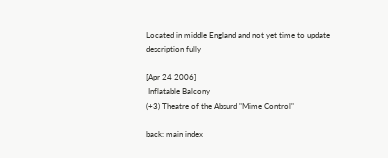Located in middle England and not yet time to update description fully

[Apr 24 2006]
 Inflatable Balcony
(+3) Theatre of the Absurd "Mime Control"

back: main index